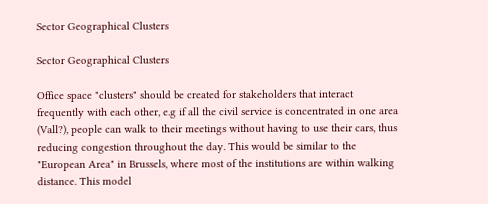Sector Geographical Clusters

Sector Geographical Clusters

Office space "clusters" should be created for stakeholders that interact frequently with each other, e.g if all the civil service is concentrated in one area (Vall?), people can walk to their meetings without having to use their cars, thus reducing congestion throughout the day. This would be similar to the "European Area" in Brussels, where most of the institutions are within walking distance. This model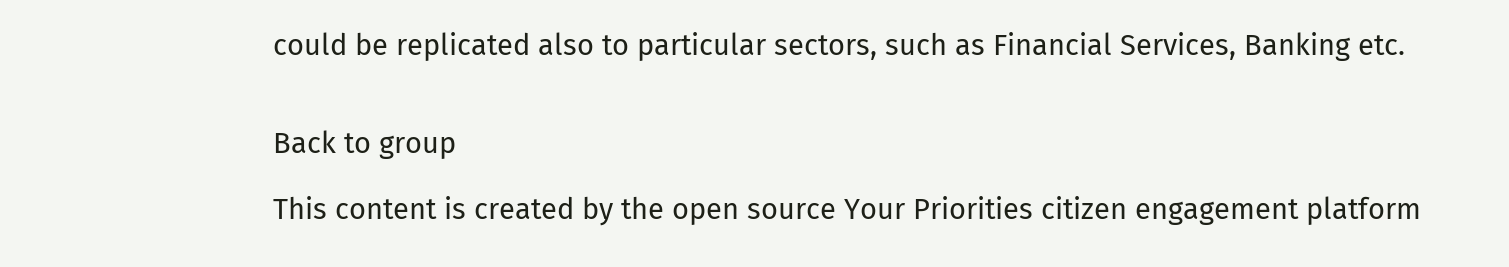could be replicated also to particular sectors, such as Financial Services, Banking etc.


Back to group

This content is created by the open source Your Priorities citizen engagement platform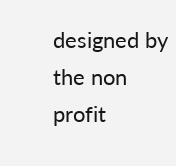designed by the non profit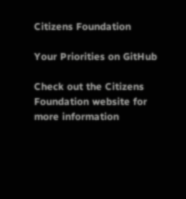Citizens Foundation

Your Priorities on GitHub

Check out the Citizens Foundation website for more information